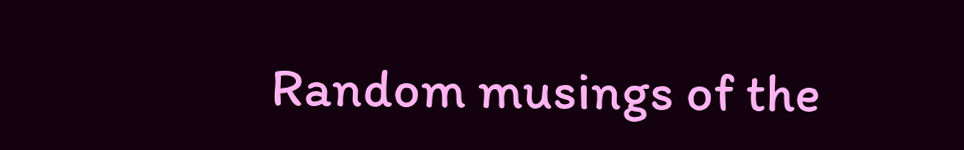Random musings of the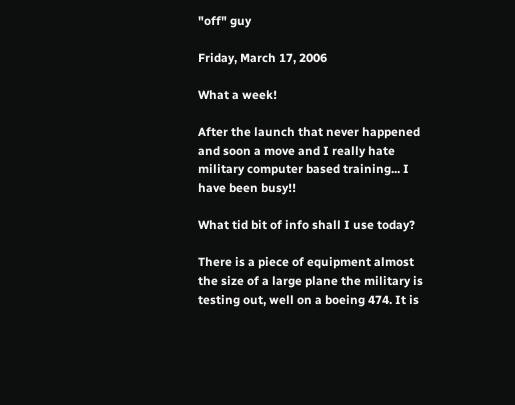"off" guy

Friday, March 17, 2006

What a week!

After the launch that never happened and soon a move and I really hate military computer based training... I have been busy!!

What tid bit of info shall I use today?

There is a piece of equipment almost the size of a large plane the military is testing out, well on a boeing 474. It is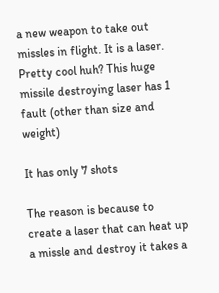a new weapon to take out missles in flight. It is a laser. Pretty cool huh? This huge missile destroying laser has 1 fault (other than size and weight)

It has only 7 shots

The reason is because to create a laser that can heat up a missle and destroy it takes a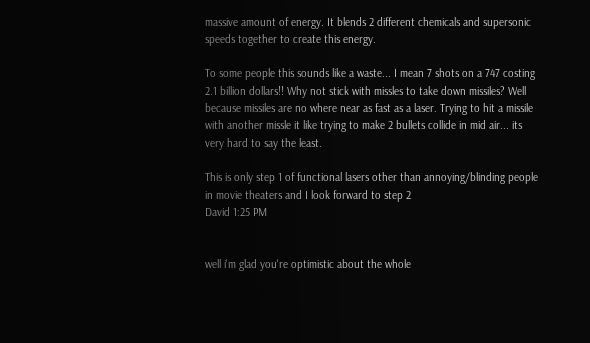massive amount of energy. It blends 2 different chemicals and supersonic speeds together to create this energy.

To some people this sounds like a waste... I mean 7 shots on a 747 costing 2.1 billion dollars!! Why not stick with missles to take down missiles? Well because missiles are no where near as fast as a laser. Trying to hit a missile with another missle it like trying to make 2 bullets collide in mid air... its very hard to say the least.

This is only step 1 of functional lasers other than annoying/blinding people in movie theaters and I look forward to step 2
David 1:25 PM


well i'm glad you're optimistic about the whole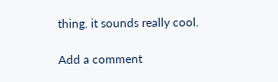thing. it sounds really cool.

Add a comment